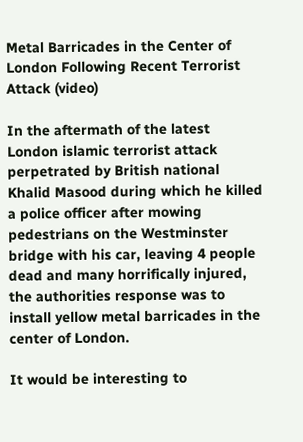Metal Barricades in the Center of London Following Recent Terrorist Attack (video)

In the aftermath of the latest London islamic terrorist attack perpetrated by British national Khalid Masood during which he killed a police officer after mowing pedestrians on the Westminster bridge with his car, leaving 4 people dead and many horrifically injured, the authorities response was to install yellow metal barricades in the center of London.

It would be interesting to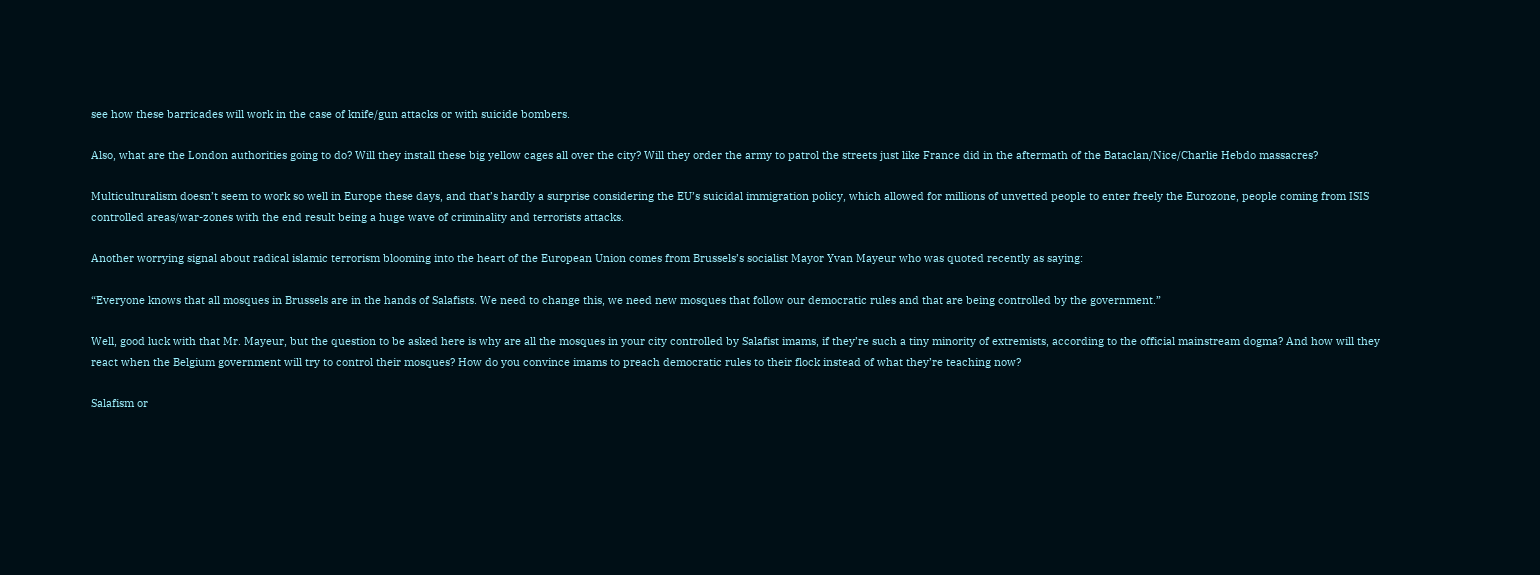see how these barricades will work in the case of knife/gun attacks or with suicide bombers.

Also, what are the London authorities going to do? Will they install these big yellow cages all over the city? Will they order the army to patrol the streets just like France did in the aftermath of the Bataclan/Nice/Charlie Hebdo massacres?

Multiculturalism doesn’t seem to work so well in Europe these days, and that’s hardly a surprise considering the EU’s suicidal immigration policy, which allowed for millions of unvetted people to enter freely the Eurozone, people coming from ISIS controlled areas/war-zones with the end result being a huge wave of criminality and terrorists attacks.

Another worrying signal about radical islamic terrorism blooming into the heart of the European Union comes from Brussels’s socialist Mayor Yvan Mayeur who was quoted recently as saying:

“Everyone knows that all mosques in Brussels are in the hands of Salafists. We need to change this, we need new mosques that follow our democratic rules and that are being controlled by the government.”

Well, good luck with that Mr. Mayeur, but the question to be asked here is why are all the mosques in your city controlled by Salafist imams, if they’re such a tiny minority of extremists, according to the official mainstream dogma? And how will they react when the Belgium government will try to control their mosques? How do you convince imams to preach democratic rules to their flock instead of what they’re teaching now?

Salafism or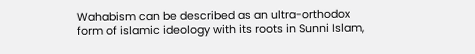Wahabism can be described as an ultra-orthodox form of islamic ideology with its roots in Sunni Islam,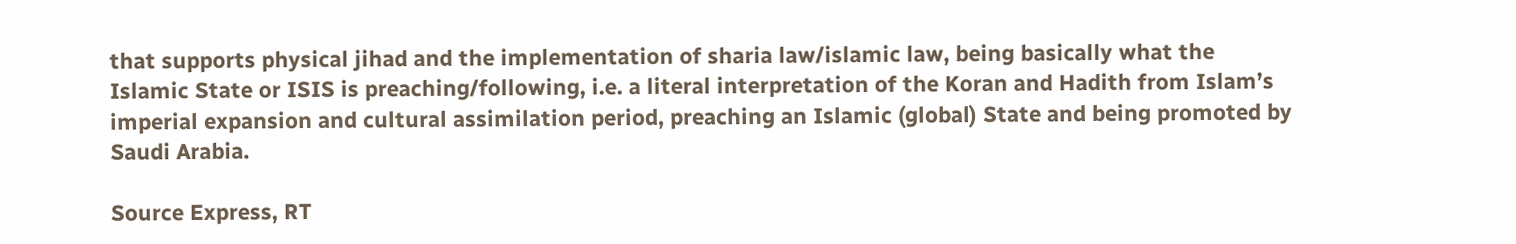that supports physical jihad and the implementation of sharia law/islamic law, being basically what the Islamic State or ISIS is preaching/following, i.e. a literal interpretation of the Koran and Hadith from Islam’s imperial expansion and cultural assimilation period, preaching an Islamic (global) State and being promoted by Saudi Arabia.

Source Express, RT